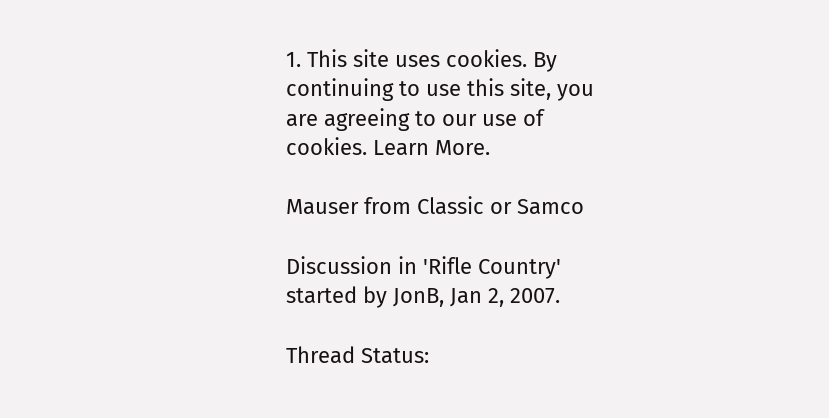1. This site uses cookies. By continuing to use this site, you are agreeing to our use of cookies. Learn More.

Mauser from Classic or Samco

Discussion in 'Rifle Country' started by JonB, Jan 2, 2007.

Thread Status: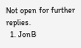Not open for further replies.
  1. JonB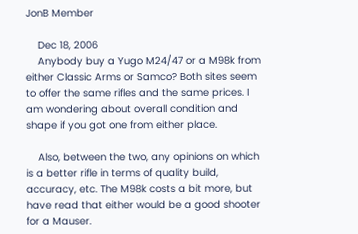JonB Member

    Dec 18, 2006
    Anybody buy a Yugo M24/47 or a M98k from either Classic Arms or Samco? Both sites seem to offer the same rifles and the same prices. I am wondering about overall condition and shape if you got one from either place.

    Also, between the two, any opinions on which is a better rifle in terms of quality build, accuracy, etc. The M98k costs a bit more, but have read that either would be a good shooter for a Mauser.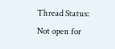Thread Status:
Not open for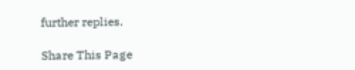further replies.

Share This Page